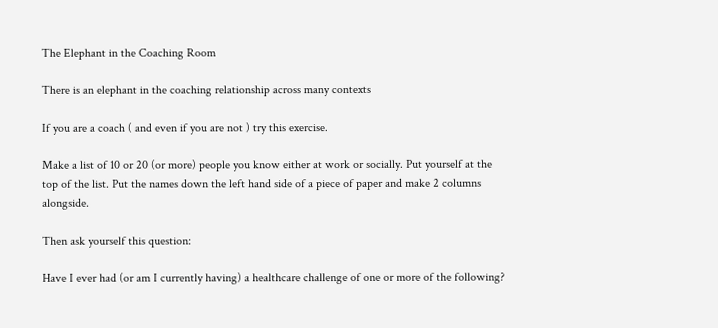The Elephant in the Coaching Room

There is an elephant in the coaching relationship across many contexts

If you are a coach ( and even if you are not ) try this exercise.

Make a list of 10 or 20 (or more) people you know either at work or socially. Put yourself at the top of the list. Put the names down the left hand side of a piece of paper and make 2 columns alongside.

Then ask yourself this question:

Have I ever had (or am I currently having) a healthcare challenge of one or more of the following?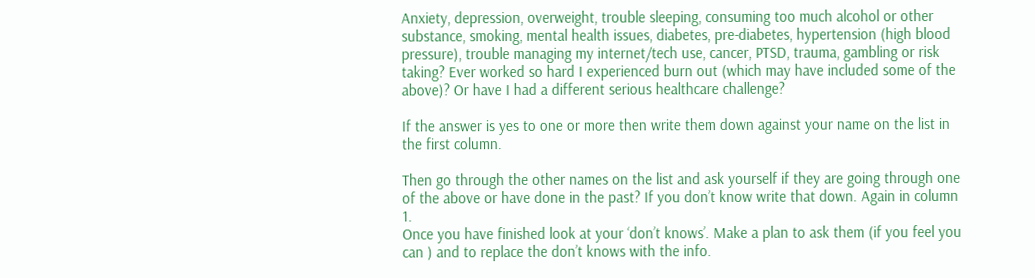Anxiety, depression, overweight, trouble sleeping, consuming too much alcohol or other substance, smoking, mental health issues, diabetes, pre-diabetes, hypertension (high blood pressure), trouble managing my internet/tech use, cancer, PTSD, trauma, gambling or risk taking? Ever worked so hard I experienced burn out (which may have included some of the above)? Or have I had a different serious healthcare challenge?

If the answer is yes to one or more then write them down against your name on the list in the first column.

Then go through the other names on the list and ask yourself if they are going through one of the above or have done in the past? If you don’t know write that down. Again in column 1.
Once you have finished look at your ‘don’t knows’. Make a plan to ask them (if you feel you can ) and to replace the don’t knows with the info.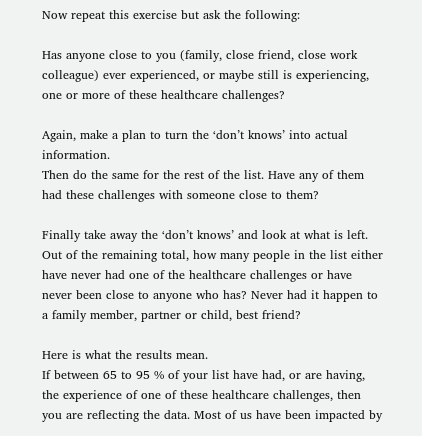Now repeat this exercise but ask the following:

Has anyone close to you (family, close friend, close work colleague) ever experienced, or maybe still is experiencing, one or more of these healthcare challenges?

Again, make a plan to turn the ‘don’t knows’ into actual information.
Then do the same for the rest of the list. Have any of them had these challenges with someone close to them?

Finally take away the ‘don’t knows’ and look at what is left. Out of the remaining total, how many people in the list either have never had one of the healthcare challenges or have never been close to anyone who has? Never had it happen to a family member, partner or child, best friend?

Here is what the results mean.
If between 65 to 95 % of your list have had, or are having, the experience of one of these healthcare challenges, then you are reflecting the data. Most of us have been impacted by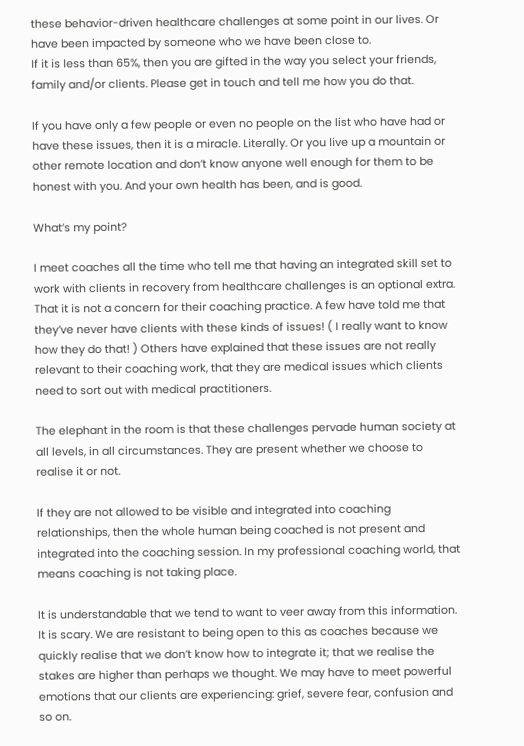these behavior-driven healthcare challenges at some point in our lives. Or have been impacted by someone who we have been close to.
If it is less than 65%, then you are gifted in the way you select your friends, family and/or clients. Please get in touch and tell me how you do that.

If you have only a few people or even no people on the list who have had or have these issues, then it is a miracle. Literally. Or you live up a mountain or other remote location and don’t know anyone well enough for them to be honest with you. And your own health has been, and is good.

What’s my point?

I meet coaches all the time who tell me that having an integrated skill set to work with clients in recovery from healthcare challenges is an optional extra. That it is not a concern for their coaching practice. A few have told me that they’ve never have clients with these kinds of issues! ( I really want to know how they do that! ) Others have explained that these issues are not really relevant to their coaching work, that they are medical issues which clients need to sort out with medical practitioners.

The elephant in the room is that these challenges pervade human society at all levels, in all circumstances. They are present whether we choose to realise it or not.

If they are not allowed to be visible and integrated into coaching relationships, then the whole human being coached is not present and integrated into the coaching session. In my professional coaching world, that means coaching is not taking place.

It is understandable that we tend to want to veer away from this information. It is scary. We are resistant to being open to this as coaches because we quickly realise that we don’t know how to integrate it; that we realise the stakes are higher than perhaps we thought. We may have to meet powerful emotions that our clients are experiencing: grief, severe fear, confusion and so on.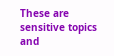These are sensitive topics and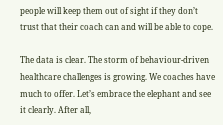people will keep them out of sight if they don’t trust that their coach can and will be able to cope.

The data is clear. The storm of behaviour-driven healthcare challenges is growing. We coaches have much to offer. Let’s embrace the elephant and see it clearly. After all,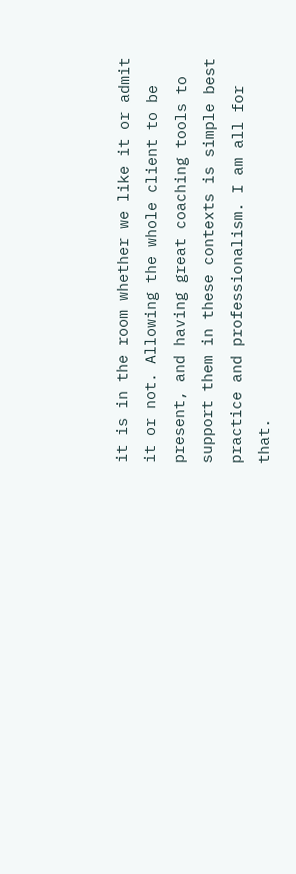it is in the room whether we like it or admit it or not. Allowing the whole client to be present, and having great coaching tools to support them in these contexts is simple best practice and professionalism. I am all for that.